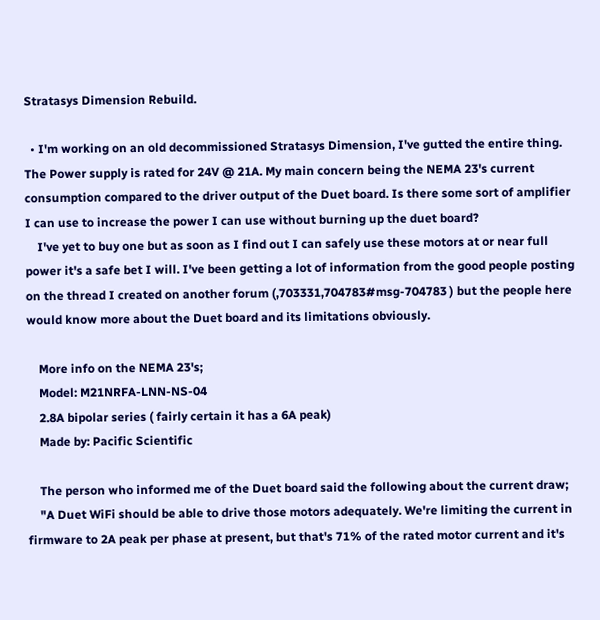Stratasys Dimension Rebuild.

  • I'm working on an old decommissioned Stratasys Dimension, I've gutted the entire thing. The Power supply is rated for 24V @ 21A. My main concern being the NEMA 23's current consumption compared to the driver output of the Duet board. Is there some sort of amplifier I can use to increase the power I can use without burning up the duet board?
    I've yet to buy one but as soon as I find out I can safely use these motors at or near full power it's a safe bet I will. I've been getting a lot of information from the good people posting on the thread I created on another forum (,703331,704783#msg-704783 ) but the people here would know more about the Duet board and its limitations obviously.

    More info on the NEMA 23's;
    Model: M21NRFA-LNN-NS-04
    2.8A bipolar series ( fairly certain it has a 6A peak)
    Made by: Pacific Scientific

    The person who informed me of the Duet board said the following about the current draw;
    "A Duet WiFi should be able to drive those motors adequately. We're limiting the current in firmware to 2A peak per phase at present, but that's 71% of the rated motor current and it's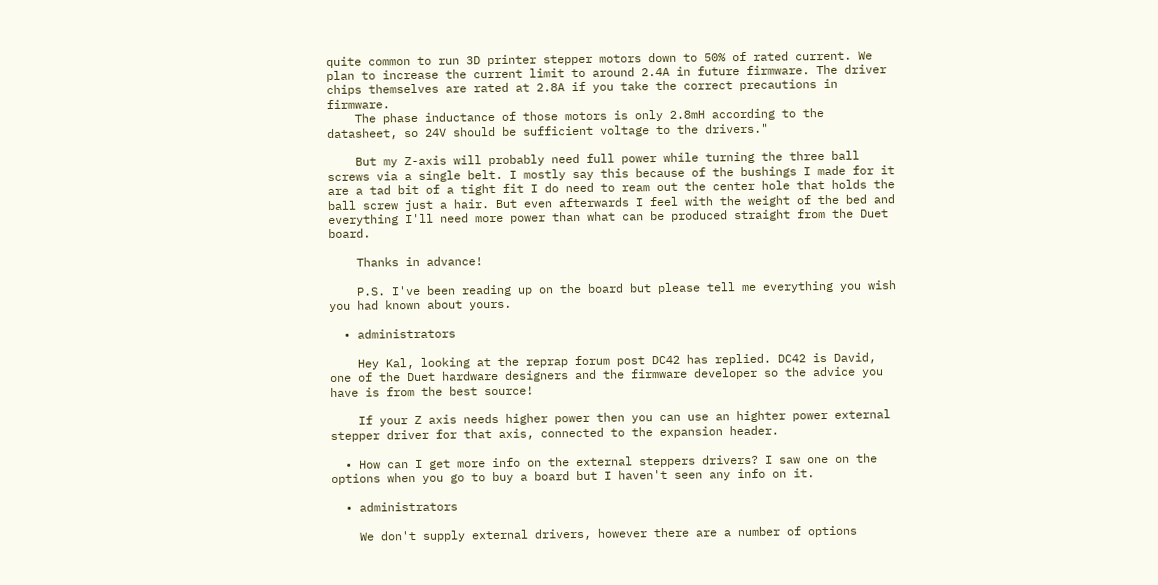quite common to run 3D printer stepper motors down to 50% of rated current. We plan to increase the current limit to around 2.4A in future firmware. The driver chips themselves are rated at 2.8A if you take the correct precautions in firmware.
    The phase inductance of those motors is only 2.8mH according to the datasheet, so 24V should be sufficient voltage to the drivers."

    But my Z-axis will probably need full power while turning the three ball screws via a single belt. I mostly say this because of the bushings I made for it are a tad bit of a tight fit I do need to ream out the center hole that holds the ball screw just a hair. But even afterwards I feel with the weight of the bed and everything I'll need more power than what can be produced straight from the Duet board.

    Thanks in advance!

    P.S. I've been reading up on the board but please tell me everything you wish you had known about yours.

  • administrators

    Hey Kal, looking at the reprap forum post DC42 has replied. DC42 is David, one of the Duet hardware designers and the firmware developer so the advice you have is from the best source!

    If your Z axis needs higher power then you can use an highter power external stepper driver for that axis, connected to the expansion header.

  • How can I get more info on the external steppers drivers? I saw one on the options when you go to buy a board but I haven't seen any info on it.

  • administrators

    We don't supply external drivers, however there are a number of options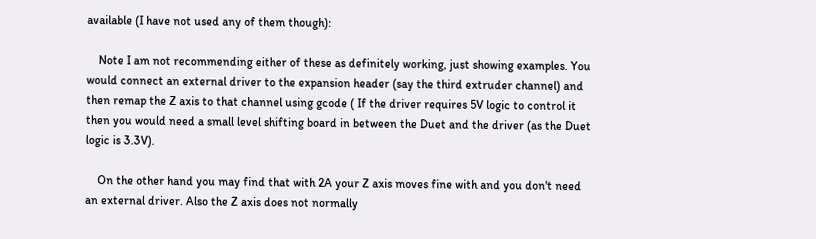available (I have not used any of them though):

    Note I am not recommending either of these as definitely working, just showing examples. You would connect an external driver to the expansion header (say the third extruder channel) and then remap the Z axis to that channel using gcode ( If the driver requires 5V logic to control it then you would need a small level shifting board in between the Duet and the driver (as the Duet logic is 3.3V).

    On the other hand you may find that with 2A your Z axis moves fine with and you don't need an external driver. Also the Z axis does not normally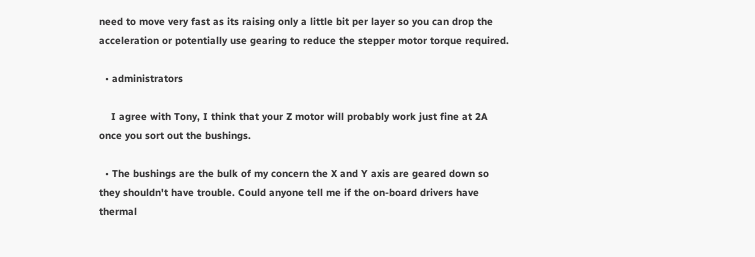need to move very fast as its raising only a little bit per layer so you can drop the acceleration or potentially use gearing to reduce the stepper motor torque required.

  • administrators

    I agree with Tony, I think that your Z motor will probably work just fine at 2A once you sort out the bushings.

  • The bushings are the bulk of my concern the X and Y axis are geared down so they shouldn't have trouble. Could anyone tell me if the on-board drivers have thermal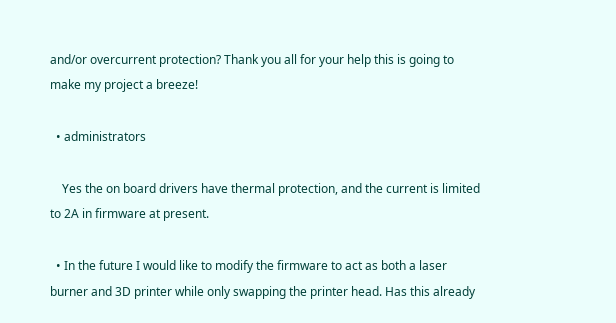and/or overcurrent protection? Thank you all for your help this is going to make my project a breeze!

  • administrators

    Yes the on board drivers have thermal protection, and the current is limited to 2A in firmware at present.

  • In the future I would like to modify the firmware to act as both a laser burner and 3D printer while only swapping the printer head. Has this already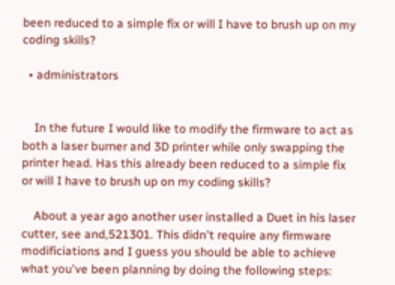been reduced to a simple fix or will I have to brush up on my coding skills?

  • administrators


    In the future I would like to modify the firmware to act as both a laser burner and 3D printer while only swapping the printer head. Has this already been reduced to a simple fix or will I have to brush up on my coding skills?

    About a year ago another user installed a Duet in his laser cutter, see and,521301. This didn't require any firmware modificiations and I guess you should be able to achieve what you've been planning by doing the following steps: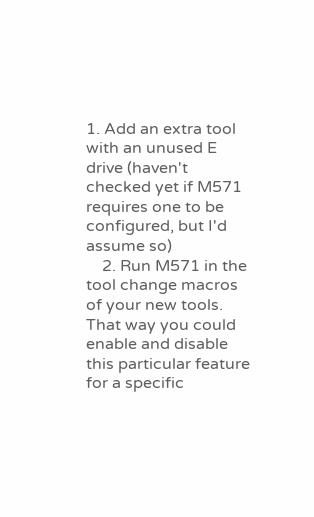1. Add an extra tool with an unused E drive (haven't checked yet if M571 requires one to be configured, but I'd assume so)
    2. Run M571 in the tool change macros of your new tools. That way you could enable and disable this particular feature for a specific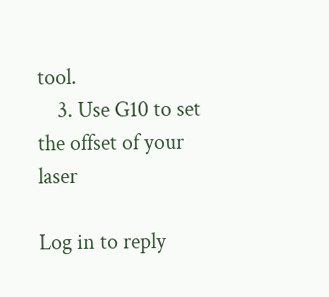tool.
    3. Use G10 to set the offset of your laser

Log in to reply